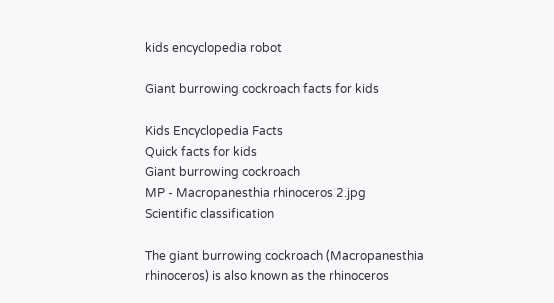kids encyclopedia robot

Giant burrowing cockroach facts for kids

Kids Encyclopedia Facts
Quick facts for kids
Giant burrowing cockroach
MP - Macropanesthia rhinoceros 2.jpg
Scientific classification

The giant burrowing cockroach (Macropanesthia rhinoceros) is also known as the rhinoceros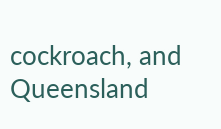cockroach, and Queensland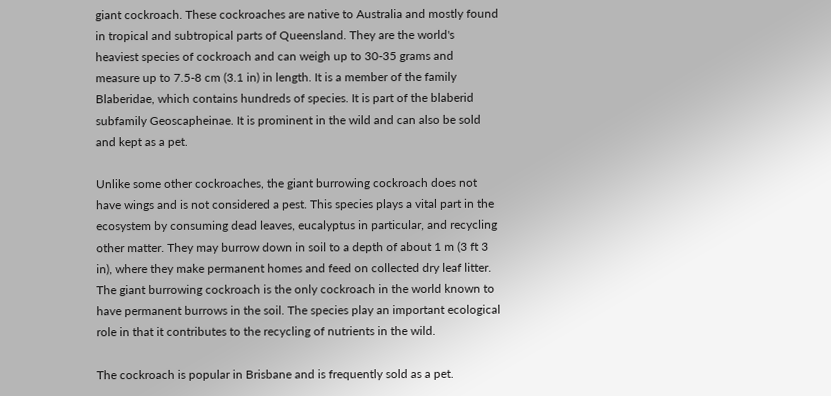giant cockroach. These cockroaches are native to Australia and mostly found in tropical and subtropical parts of Queensland. They are the world's heaviest species of cockroach and can weigh up to 30-35 grams and measure up to 7.5-8 cm (3.1 in) in length. It is a member of the family Blaberidae, which contains hundreds of species. It is part of the blaberid subfamily Geoscapheinae. It is prominent in the wild and can also be sold and kept as a pet.

Unlike some other cockroaches, the giant burrowing cockroach does not have wings and is not considered a pest. This species plays a vital part in the ecosystem by consuming dead leaves, eucalyptus in particular, and recycling other matter. They may burrow down in soil to a depth of about 1 m (3 ft 3 in), where they make permanent homes and feed on collected dry leaf litter. The giant burrowing cockroach is the only cockroach in the world known to have permanent burrows in the soil. The species play an important ecological role in that it contributes to the recycling of nutrients in the wild.

The cockroach is popular in Brisbane and is frequently sold as a pet.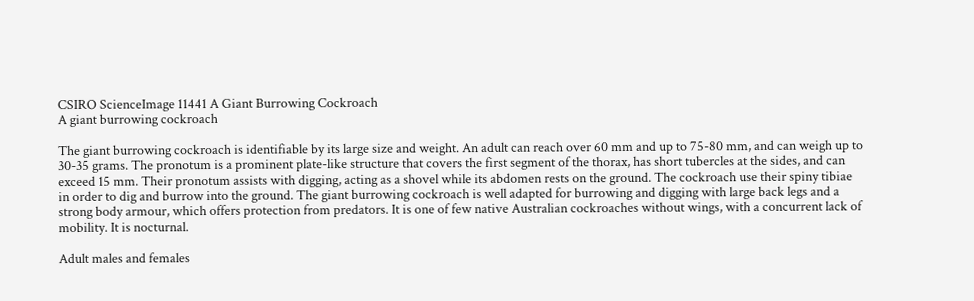CSIRO ScienceImage 11441 A Giant Burrowing Cockroach
A giant burrowing cockroach

The giant burrowing cockroach is identifiable by its large size and weight. An adult can reach over 60 mm and up to 75-80 mm, and can weigh up to 30-35 grams. The pronotum is a prominent plate-like structure that covers the first segment of the thorax, has short tubercles at the sides, and can exceed 15 mm. Their pronotum assists with digging, acting as a shovel while its abdomen rests on the ground. The cockroach use their spiny tibiae in order to dig and burrow into the ground. The giant burrowing cockroach is well adapted for burrowing and digging with large back legs and a strong body armour, which offers protection from predators. It is one of few native Australian cockroaches without wings, with a concurrent lack of mobility. It is nocturnal.

Adult males and females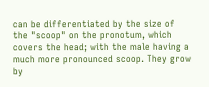can be differentiated by the size of the "scoop" on the pronotum, which covers the head; with the male having a much more pronounced scoop. They grow by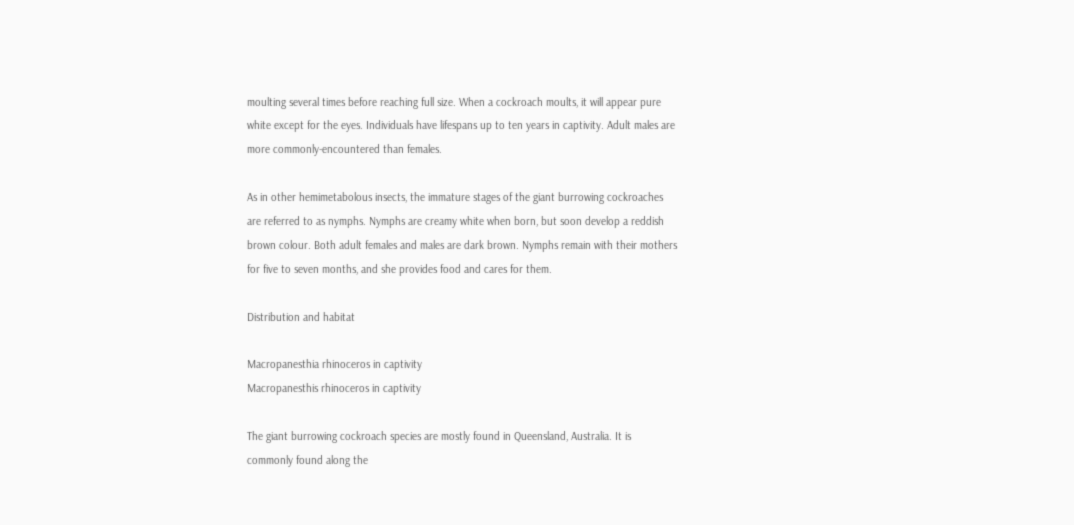moulting several times before reaching full size. When a cockroach moults, it will appear pure white except for the eyes. Individuals have lifespans up to ten years in captivity. Adult males are more commonly-encountered than females.

As in other hemimetabolous insects, the immature stages of the giant burrowing cockroaches are referred to as nymphs. Nymphs are creamy white when born, but soon develop a reddish brown colour. Both adult females and males are dark brown. Nymphs remain with their mothers for five to seven months, and she provides food and cares for them.

Distribution and habitat

Macropanesthia rhinoceros in captivity
Macropanesthis rhinoceros in captivity

The giant burrowing cockroach species are mostly found in Queensland, Australia. It is commonly found along the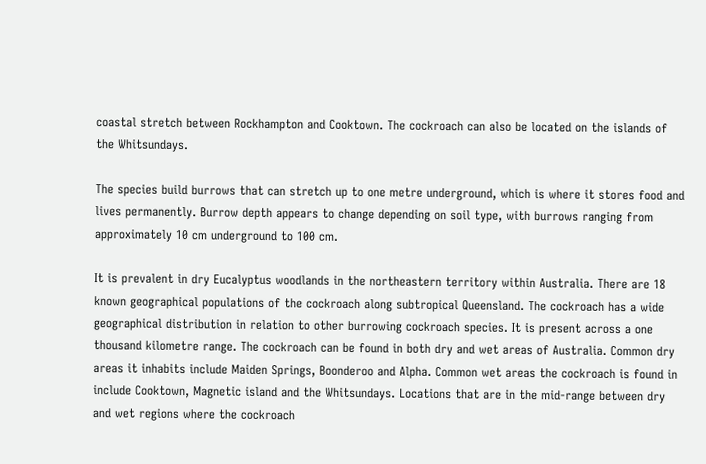coastal stretch between Rockhampton and Cooktown. The cockroach can also be located on the islands of the Whitsundays.

The species build burrows that can stretch up to one metre underground, which is where it stores food and lives permanently. Burrow depth appears to change depending on soil type, with burrows ranging from approximately 10 cm underground to 100 cm.

It is prevalent in dry Eucalyptus woodlands in the northeastern territory within Australia. There are 18 known geographical populations of the cockroach along subtropical Queensland. The cockroach has a wide geographical distribution in relation to other burrowing cockroach species. It is present across a one thousand kilometre range. The cockroach can be found in both dry and wet areas of Australia. Common dry areas it inhabits include Maiden Springs, Boonderoo and Alpha. Common wet areas the cockroach is found in include Cooktown, Magnetic island and the Whitsundays. Locations that are in the mid-range between dry and wet regions where the cockroach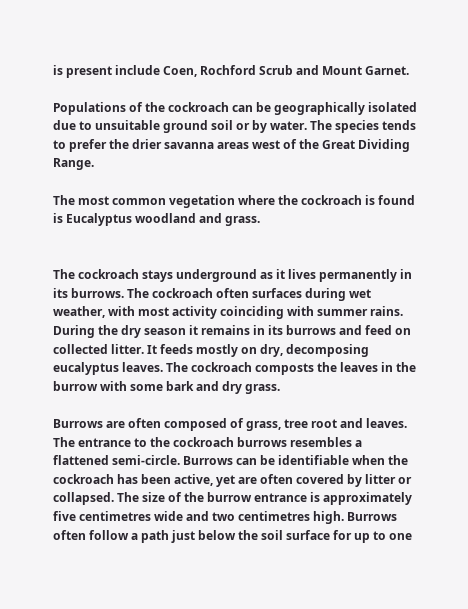is present include Coen, Rochford Scrub and Mount Garnet.

Populations of the cockroach can be geographically isolated due to unsuitable ground soil or by water. The species tends to prefer the drier savanna areas west of the Great Dividing Range.

The most common vegetation where the cockroach is found is Eucalyptus woodland and grass.


The cockroach stays underground as it lives permanently in its burrows. The cockroach often surfaces during wet weather, with most activity coinciding with summer rains. During the dry season it remains in its burrows and feed on collected litter. It feeds mostly on dry, decomposing eucalyptus leaves. The cockroach composts the leaves in the burrow with some bark and dry grass.

Burrows are often composed of grass, tree root and leaves. The entrance to the cockroach burrows resembles a flattened semi-circle. Burrows can be identifiable when the cockroach has been active, yet are often covered by litter or collapsed. The size of the burrow entrance is approximately five centimetres wide and two centimetres high. Burrows often follow a path just below the soil surface for up to one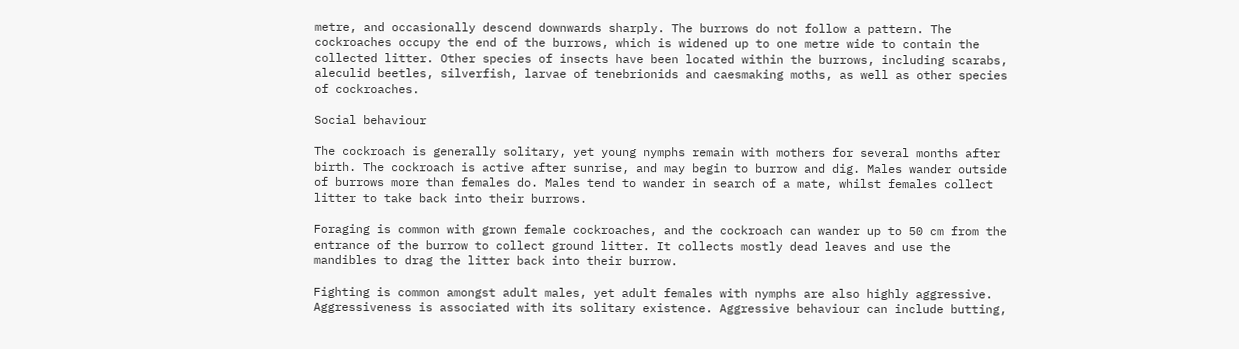metre, and occasionally descend downwards sharply. The burrows do not follow a pattern. The cockroaches occupy the end of the burrows, which is widened up to one metre wide to contain the collected litter. Other species of insects have been located within the burrows, including scarabs, aleculid beetles, silverfish, larvae of tenebrionids and caesmaking moths, as well as other species of cockroaches.

Social behaviour

The cockroach is generally solitary, yet young nymphs remain with mothers for several months after birth. The cockroach is active after sunrise, and may begin to burrow and dig. Males wander outside of burrows more than females do. Males tend to wander in search of a mate, whilst females collect litter to take back into their burrows.

Foraging is common with grown female cockroaches, and the cockroach can wander up to 50 cm from the entrance of the burrow to collect ground litter. It collects mostly dead leaves and use the mandibles to drag the litter back into their burrow.

Fighting is common amongst adult males, yet adult females with nymphs are also highly aggressive. Aggressiveness is associated with its solitary existence. Aggressive behaviour can include butting,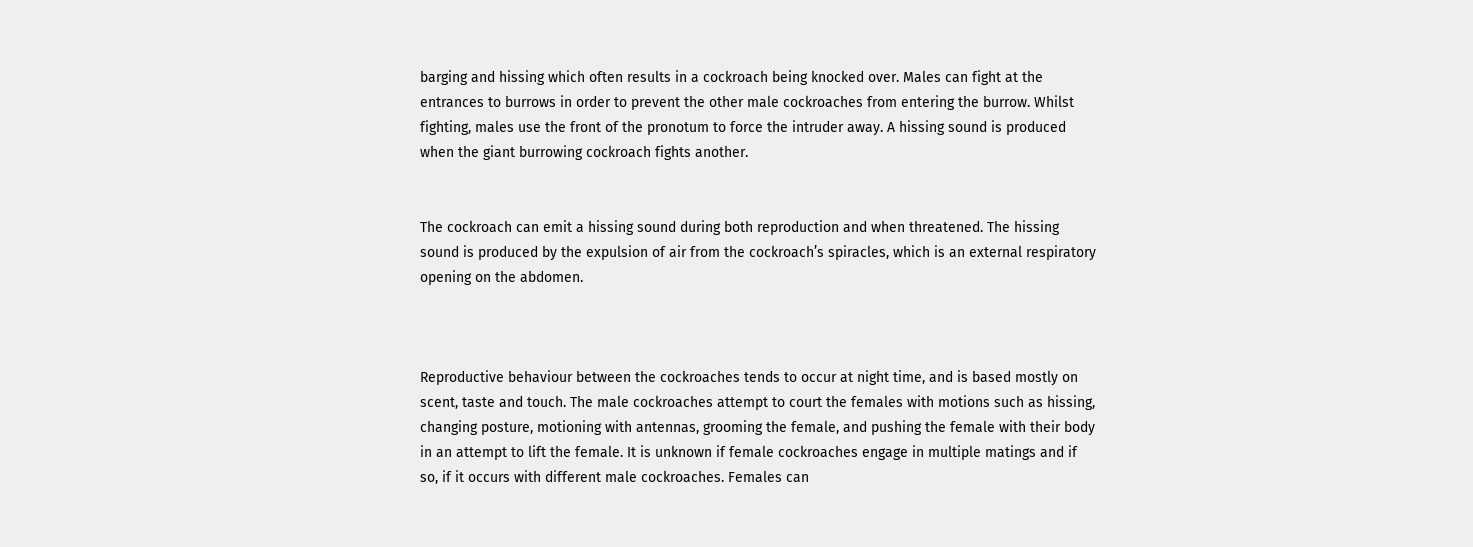barging and hissing which often results in a cockroach being knocked over. Males can fight at the entrances to burrows in order to prevent the other male cockroaches from entering the burrow. Whilst fighting, males use the front of the pronotum to force the intruder away. A hissing sound is produced when the giant burrowing cockroach fights another.


The cockroach can emit a hissing sound during both reproduction and when threatened. The hissing sound is produced by the expulsion of air from the cockroach’s spiracles, which is an external respiratory opening on the abdomen.



Reproductive behaviour between the cockroaches tends to occur at night time, and is based mostly on scent, taste and touch. The male cockroaches attempt to court the females with motions such as hissing, changing posture, motioning with antennas, grooming the female, and pushing the female with their body in an attempt to lift the female. It is unknown if female cockroaches engage in multiple matings and if so, if it occurs with different male cockroaches. Females can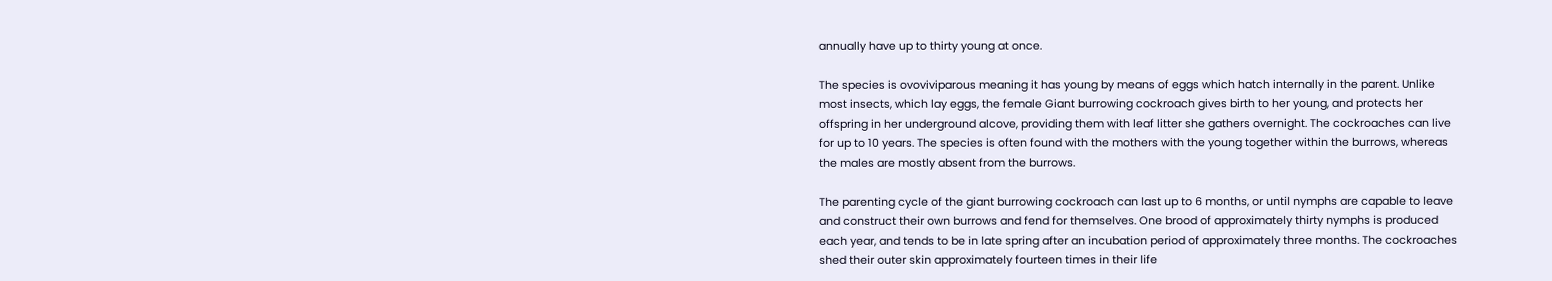annually have up to thirty young at once.

The species is ovoviviparous meaning it has young by means of eggs which hatch internally in the parent. Unlike most insects, which lay eggs, the female Giant burrowing cockroach gives birth to her young, and protects her offspring in her underground alcove, providing them with leaf litter she gathers overnight. The cockroaches can live for up to 10 years. The species is often found with the mothers with the young together within the burrows, whereas the males are mostly absent from the burrows.

The parenting cycle of the giant burrowing cockroach can last up to 6 months, or until nymphs are capable to leave and construct their own burrows and fend for themselves. One brood of approximately thirty nymphs is produced each year, and tends to be in late spring after an incubation period of approximately three months. The cockroaches shed their outer skin approximately fourteen times in their life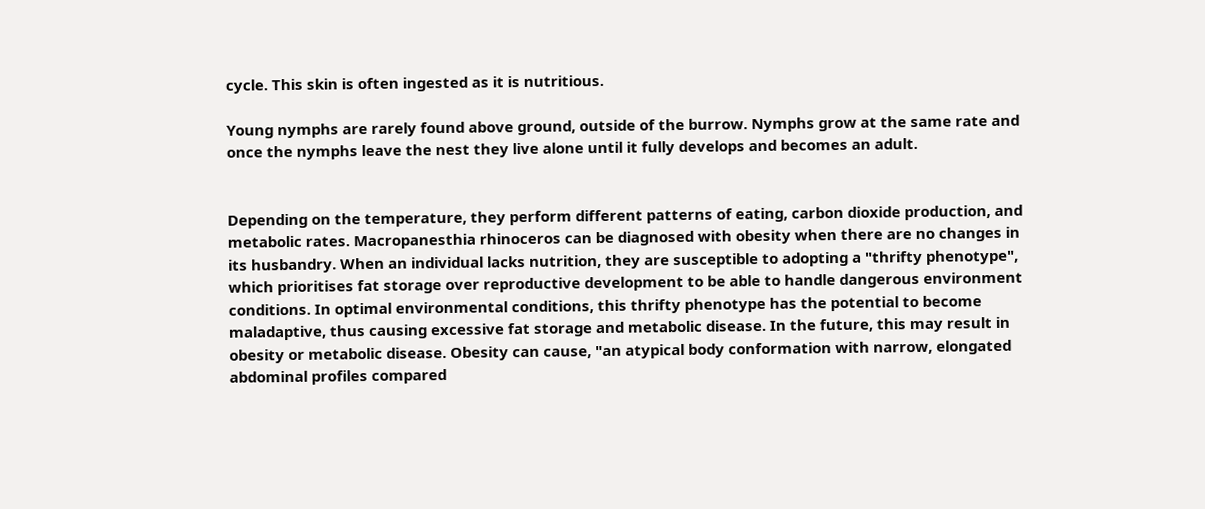cycle. This skin is often ingested as it is nutritious.

Young nymphs are rarely found above ground, outside of the burrow. Nymphs grow at the same rate and once the nymphs leave the nest they live alone until it fully develops and becomes an adult.


Depending on the temperature, they perform different patterns of eating, carbon dioxide production, and metabolic rates. Macropanesthia rhinoceros can be diagnosed with obesity when there are no changes in its husbandry. When an individual lacks nutrition, they are susceptible to adopting a "thrifty phenotype", which prioritises fat storage over reproductive development to be able to handle dangerous environment conditions. In optimal environmental conditions, this thrifty phenotype has the potential to become maladaptive, thus causing excessive fat storage and metabolic disease. In the future, this may result in obesity or metabolic disease. Obesity can cause, "an atypical body conformation with narrow, elongated abdominal profiles compared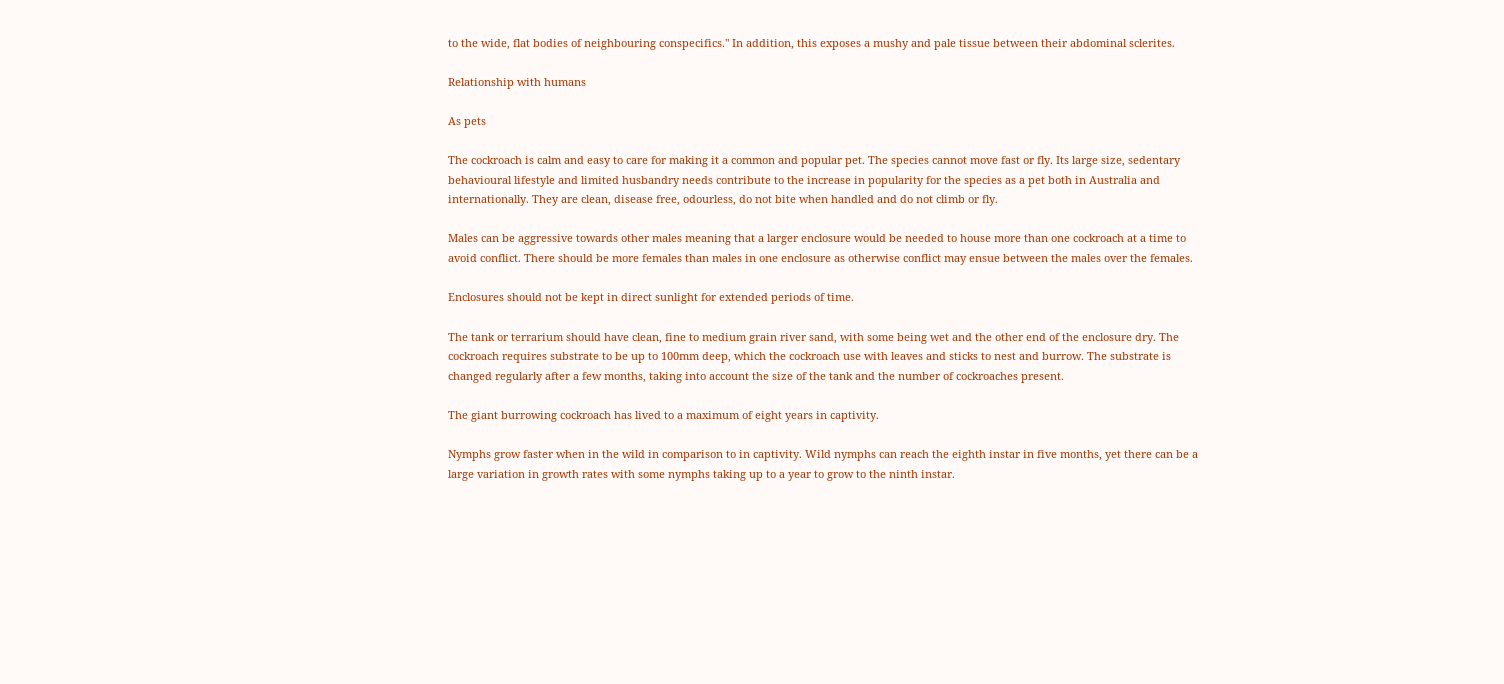to the wide, flat bodies of neighbouring conspecifics." In addition, this exposes a mushy and pale tissue between their abdominal sclerites.

Relationship with humans

As pets

The cockroach is calm and easy to care for making it a common and popular pet. The species cannot move fast or fly. Its large size, sedentary behavioural lifestyle and limited husbandry needs contribute to the increase in popularity for the species as a pet both in Australia and internationally. They are clean, disease free, odourless, do not bite when handled and do not climb or fly.

Males can be aggressive towards other males meaning that a larger enclosure would be needed to house more than one cockroach at a time to avoid conflict. There should be more females than males in one enclosure as otherwise conflict may ensue between the males over the females.

Enclosures should not be kept in direct sunlight for extended periods of time.

The tank or terrarium should have clean, fine to medium grain river sand, with some being wet and the other end of the enclosure dry. The cockroach requires substrate to be up to 100mm deep, which the cockroach use with leaves and sticks to nest and burrow. The substrate is changed regularly after a few months, taking into account the size of the tank and the number of cockroaches present.

The giant burrowing cockroach has lived to a maximum of eight years in captivity.

Nymphs grow faster when in the wild in comparison to in captivity. Wild nymphs can reach the eighth instar in five months, yet there can be a large variation in growth rates with some nymphs taking up to a year to grow to the ninth instar.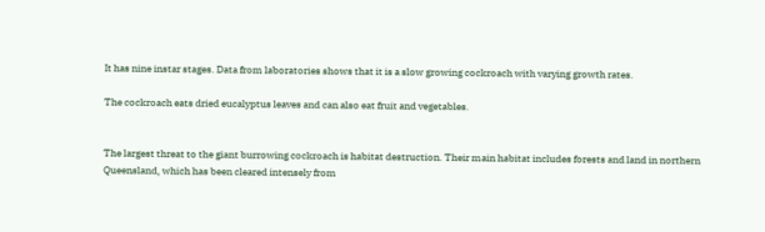It has nine instar stages. Data from laboratories shows that it is a slow growing cockroach with varying growth rates.

The cockroach eats dried eucalyptus leaves and can also eat fruit and vegetables.


The largest threat to the giant burrowing cockroach is habitat destruction. Their main habitat includes forests and land in northern Queensland, which has been cleared intensely from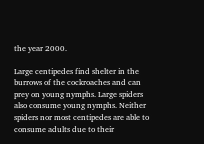the year 2000.

Large centipedes find shelter in the burrows of the cockroaches and can prey on young nymphs. Large spiders also consume young nymphs. Neither spiders nor most centipedes are able to consume adults due to their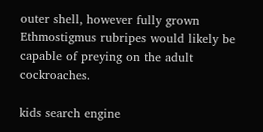outer shell, however fully grown Ethmostigmus rubripes would likely be capable of preying on the adult cockroaches.

kids search engine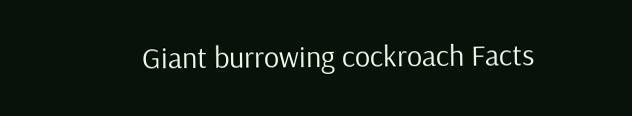Giant burrowing cockroach Facts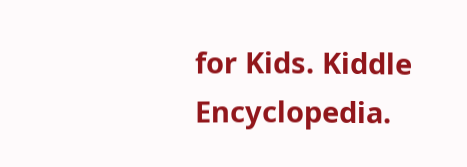for Kids. Kiddle Encyclopedia.